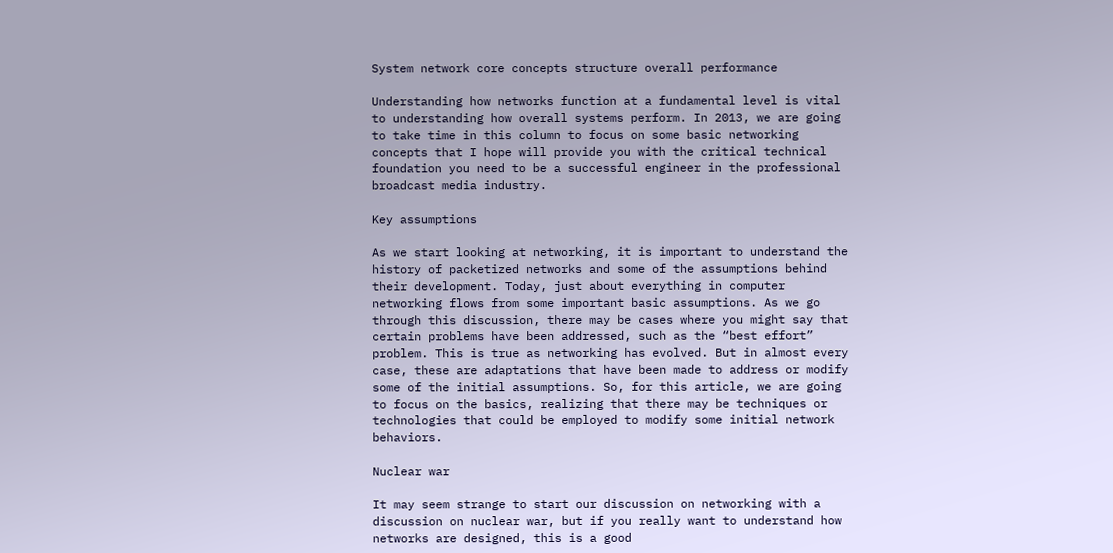System network core concepts structure overall performance

Understanding how networks function at a fundamental level is vital to understanding how overall systems perform. In 2013, we are going to take time in this column to focus on some basic networking concepts that I hope will provide you with the critical technical foundation you need to be a successful engineer in the professional broadcast media industry.

Key assumptions

As we start looking at networking, it is important to understand the history of packetized networks and some of the assumptions behind their development. Today, just about everything in computer networking flows from some important basic assumptions. As we go through this discussion, there may be cases where you might say that certain problems have been addressed, such as the “best effort” problem. This is true as networking has evolved. But in almost every case, these are adaptations that have been made to address or modify some of the initial assumptions. So, for this article, we are going to focus on the basics, realizing that there may be techniques or technologies that could be employed to modify some initial network behaviors.

Nuclear war

It may seem strange to start our discussion on networking with a discussion on nuclear war, but if you really want to understand how networks are designed, this is a good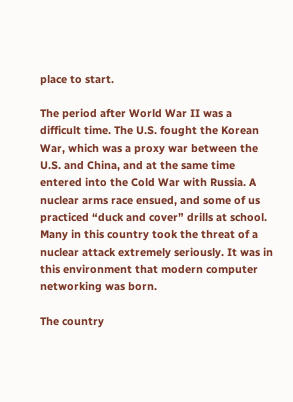place to start.

The period after World War II was a difficult time. The U.S. fought the Korean War, which was a proxy war between the U.S. and China, and at the same time entered into the Cold War with Russia. A nuclear arms race ensued, and some of us practiced “duck and cover” drills at school. Many in this country took the threat of a nuclear attack extremely seriously. It was in this environment that modern computer networking was born.

The country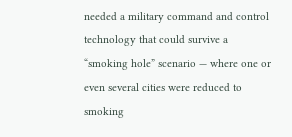needed a military command and control technology that could survive a “smoking hole” scenario — where one or even several cities were reduced to smoking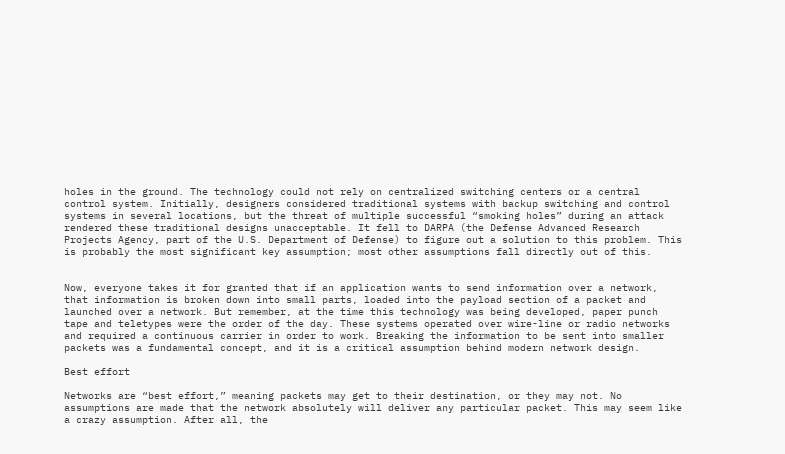holes in the ground. The technology could not rely on centralized switching centers or a central control system. Initially, designers considered traditional systems with backup switching and control systems in several locations, but the threat of multiple successful “smoking holes” during an attack rendered these traditional designs unacceptable. It fell to DARPA (the Defense Advanced Research Projects Agency, part of the U.S. Department of Defense) to figure out a solution to this problem. This is probably the most significant key assumption; most other assumptions fall directly out of this.


Now, everyone takes it for granted that if an application wants to send information over a network, that information is broken down into small parts, loaded into the payload section of a packet and launched over a network. But remember, at the time this technology was being developed, paper punch tape and teletypes were the order of the day. These systems operated over wire-line or radio networks and required a continuous carrier in order to work. Breaking the information to be sent into smaller packets was a fundamental concept, and it is a critical assumption behind modern network design.

Best effort

Networks are “best effort,” meaning packets may get to their destination, or they may not. No assumptions are made that the network absolutely will deliver any particular packet. This may seem like a crazy assumption. After all, the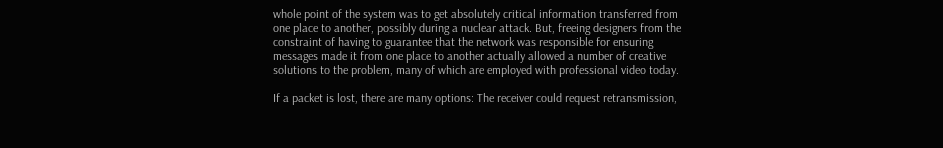whole point of the system was to get absolutely critical information transferred from one place to another, possibly during a nuclear attack. But, freeing designers from the constraint of having to guarantee that the network was responsible for ensuring messages made it from one place to another actually allowed a number of creative solutions to the problem, many of which are employed with professional video today.

If a packet is lost, there are many options: The receiver could request retransmission,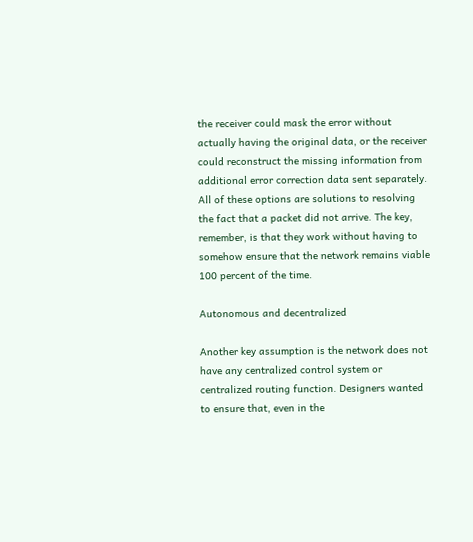the receiver could mask the error without actually having the original data, or the receiver could reconstruct the missing information from additional error correction data sent separately. All of these options are solutions to resolving the fact that a packet did not arrive. The key, remember, is that they work without having to somehow ensure that the network remains viable 100 percent of the time.

Autonomous and decentralized

Another key assumption is the network does not have any centralized control system or centralized routing function. Designers wanted to ensure that, even in the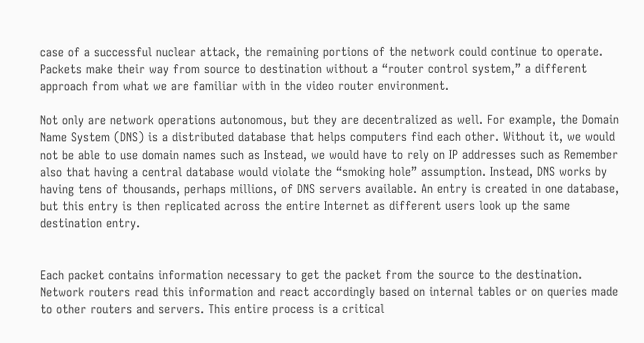case of a successful nuclear attack, the remaining portions of the network could continue to operate. Packets make their way from source to destination without a “router control system,” a different approach from what we are familiar with in the video router environment.

Not only are network operations autonomous, but they are decentralized as well. For example, the Domain Name System (DNS) is a distributed database that helps computers find each other. Without it, we would not be able to use domain names such as Instead, we would have to rely on IP addresses such as Remember also that having a central database would violate the “smoking hole” assumption. Instead, DNS works by having tens of thousands, perhaps millions, of DNS servers available. An entry is created in one database, but this entry is then replicated across the entire Internet as different users look up the same destination entry.


Each packet contains information necessary to get the packet from the source to the destination. Network routers read this information and react accordingly based on internal tables or on queries made to other routers and servers. This entire process is a critical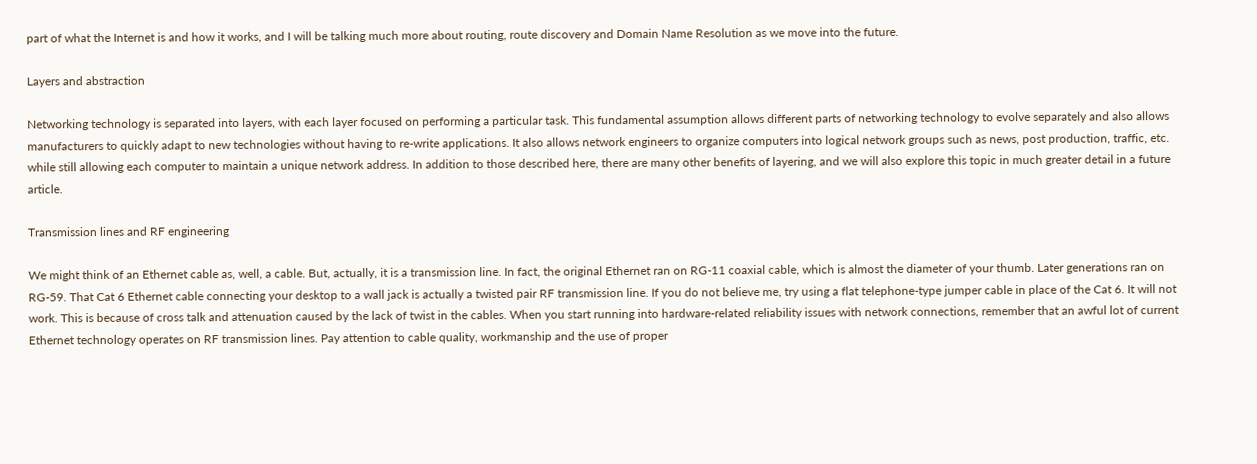part of what the Internet is and how it works, and I will be talking much more about routing, route discovery and Domain Name Resolution as we move into the future.

Layers and abstraction

Networking technology is separated into layers, with each layer focused on performing a particular task. This fundamental assumption allows different parts of networking technology to evolve separately and also allows manufacturers to quickly adapt to new technologies without having to re-write applications. It also allows network engineers to organize computers into logical network groups such as news, post production, traffic, etc. while still allowing each computer to maintain a unique network address. In addition to those described here, there are many other benefits of layering, and we will also explore this topic in much greater detail in a future article.

Transmission lines and RF engineering

We might think of an Ethernet cable as, well, a cable. But, actually, it is a transmission line. In fact, the original Ethernet ran on RG-11 coaxial cable, which is almost the diameter of your thumb. Later generations ran on RG-59. That Cat 6 Ethernet cable connecting your desktop to a wall jack is actually a twisted pair RF transmission line. If you do not believe me, try using a flat telephone-type jumper cable in place of the Cat 6. It will not work. This is because of cross talk and attenuation caused by the lack of twist in the cables. When you start running into hardware-related reliability issues with network connections, remember that an awful lot of current Ethernet technology operates on RF transmission lines. Pay attention to cable quality, workmanship and the use of proper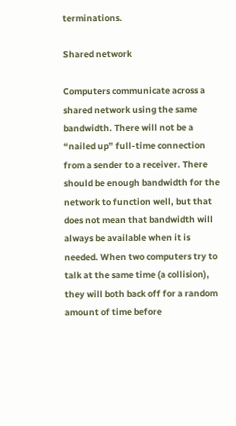terminations.

Shared network

Computers communicate across a shared network using the same bandwidth. There will not be a “nailed up” full-time connection from a sender to a receiver. There should be enough bandwidth for the network to function well, but that does not mean that bandwidth will always be available when it is needed. When two computers try to talk at the same time (a collision), they will both back off for a random amount of time before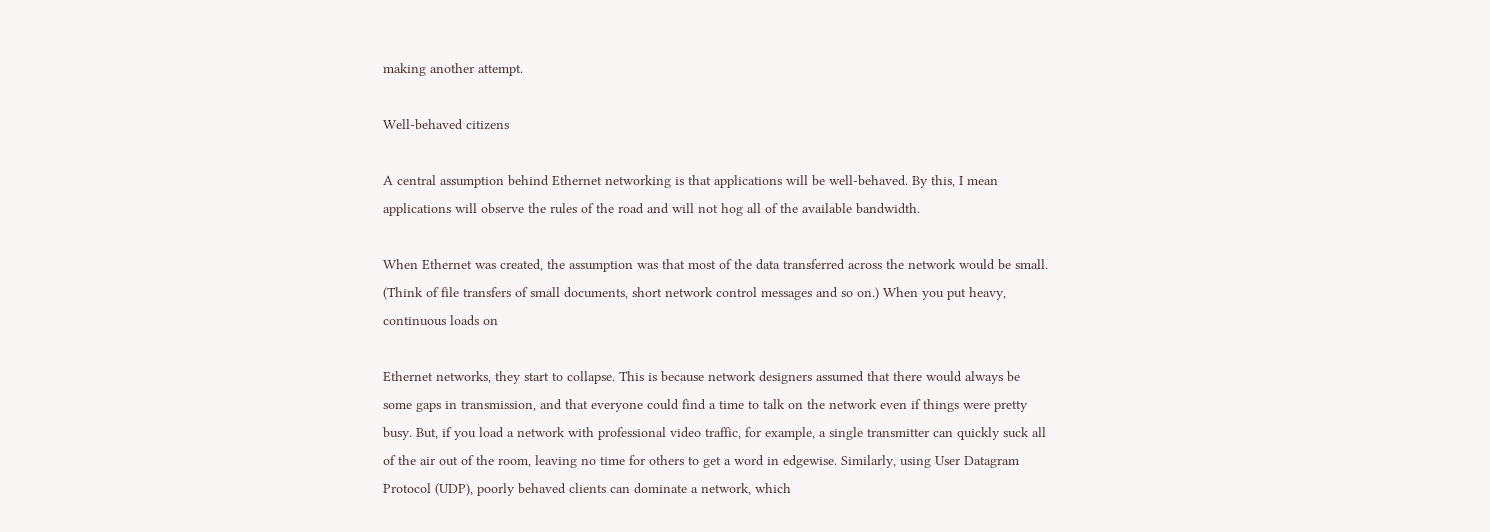making another attempt.

Well-behaved citizens

A central assumption behind Ethernet networking is that applications will be well-behaved. By this, I mean applications will observe the rules of the road and will not hog all of the available bandwidth.

When Ethernet was created, the assumption was that most of the data transferred across the network would be small. (Think of file transfers of small documents, short network control messages and so on.) When you put heavy, continuous loads on

Ethernet networks, they start to collapse. This is because network designers assumed that there would always be some gaps in transmission, and that everyone could find a time to talk on the network even if things were pretty busy. But, if you load a network with professional video traffic, for example, a single transmitter can quickly suck all of the air out of the room, leaving no time for others to get a word in edgewise. Similarly, using User Datagram Protocol (UDP), poorly behaved clients can dominate a network, which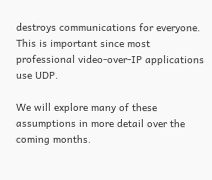destroys communications for everyone. This is important since most professional video-over-IP applications use UDP.

We will explore many of these assumptions in more detail over the coming months.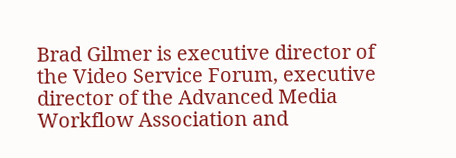Brad Gilmer is executive director of the Video Service Forum, executive director of the Advanced Media Workflow Association and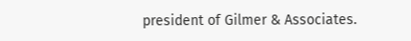president of Gilmer & Associates.